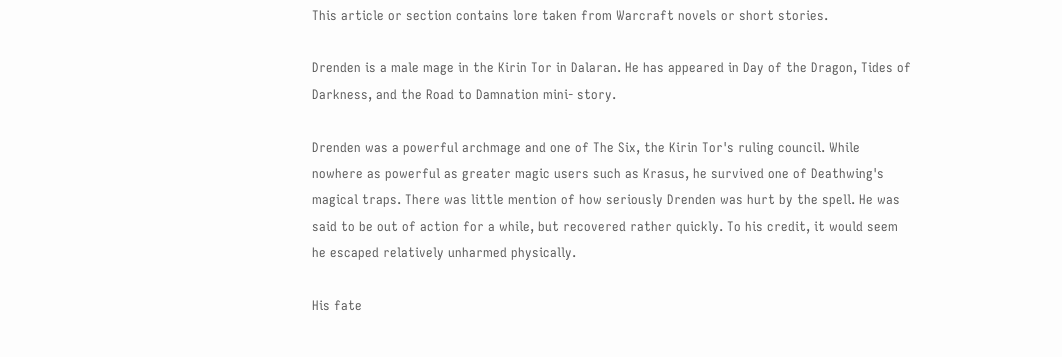This article or section contains lore taken from Warcraft novels or short stories.

Drenden is a male mage in the Kirin Tor in Dalaran. He has appeared in Day of the Dragon, Tides of Darkness, and the Road to Damnation mini- story.

Drenden was a powerful archmage and one of The Six, the Kirin Tor's ruling council. While nowhere as powerful as greater magic users such as Krasus, he survived one of Deathwing's magical traps. There was little mention of how seriously Drenden was hurt by the spell. He was said to be out of action for a while, but recovered rather quickly. To his credit, it would seem he escaped relatively unharmed physically.

His fate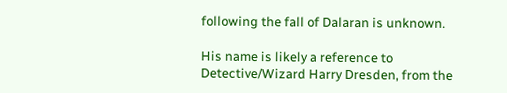following the fall of Dalaran is unknown.

His name is likely a reference to Detective/Wizard Harry Dresden, from the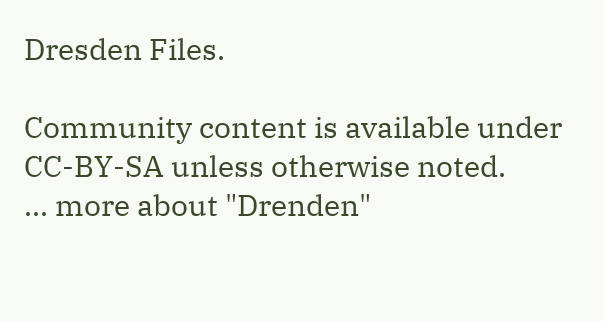Dresden Files.

Community content is available under CC-BY-SA unless otherwise noted.
... more about "Drenden"